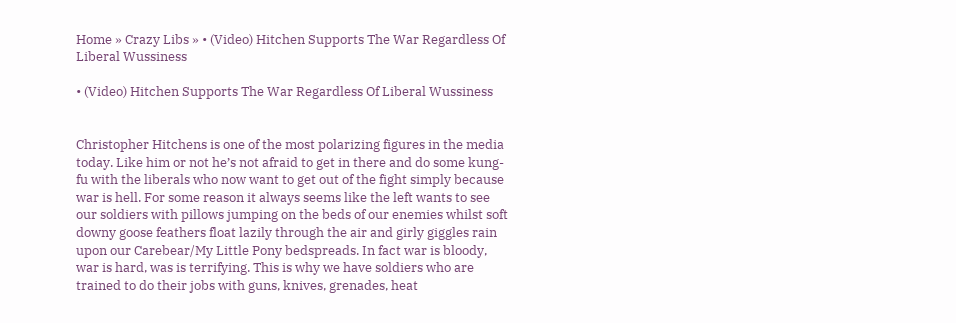Home » Crazy Libs » • (Video) Hitchen Supports The War Regardless Of Liberal Wussiness

• (Video) Hitchen Supports The War Regardless Of Liberal Wussiness


Christopher Hitchens is one of the most polarizing figures in the media today. Like him or not he’s not afraid to get in there and do some kung-fu with the liberals who now want to get out of the fight simply because war is hell. For some reason it always seems like the left wants to see our soldiers with pillows jumping on the beds of our enemies whilst soft downy goose feathers float lazily through the air and girly giggles rain upon our Carebear/My Little Pony bedspreads. In fact war is bloody, war is hard, was is terrifying. This is why we have soldiers who are trained to do their jobs with guns, knives, grenades, heat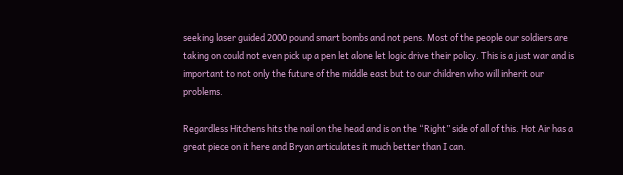seeking laser guided 2000 pound smart bombs and not pens. Most of the people our soldiers are taking on could not even pick up a pen let alone let logic drive their policy. This is a just war and is important to not only the future of the middle east but to our children who will inherit our problems.

Regardless Hitchens hits the nail on the head and is on the “Right” side of all of this. Hot Air has a great piece on it here and Bryan articulates it much better than I can.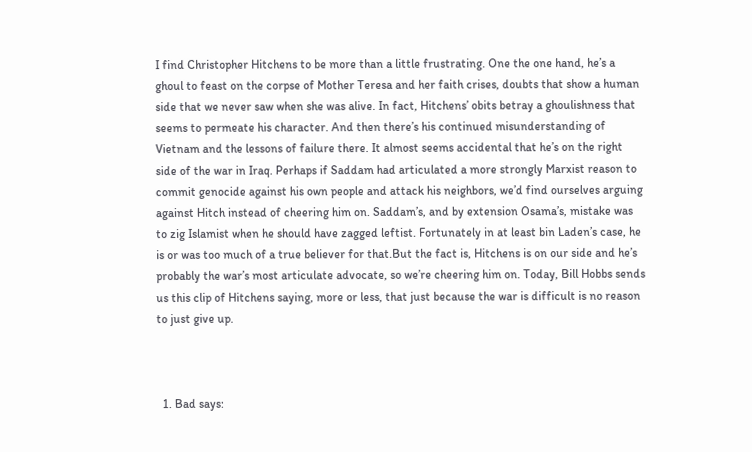I find Christopher Hitchens to be more than a little frustrating. One the one hand, he’s a ghoul to feast on the corpse of Mother Teresa and her faith crises, doubts that show a human side that we never saw when she was alive. In fact, Hitchens’ obits betray a ghoulishness that seems to permeate his character. And then there’s his continued misunderstanding of Vietnam and the lessons of failure there. It almost seems accidental that he’s on the right side of the war in Iraq. Perhaps if Saddam had articulated a more strongly Marxist reason to commit genocide against his own people and attack his neighbors, we’d find ourselves arguing against Hitch instead of cheering him on. Saddam’s, and by extension Osama’s, mistake was to zig Islamist when he should have zagged leftist. Fortunately in at least bin Laden’s case, he is or was too much of a true believer for that.But the fact is, Hitchens is on our side and he’s probably the war’s most articulate advocate, so we’re cheering him on. Today, Bill Hobbs sends us this clip of Hitchens saying, more or less, that just because the war is difficult is no reason to just give up.



  1. Bad says: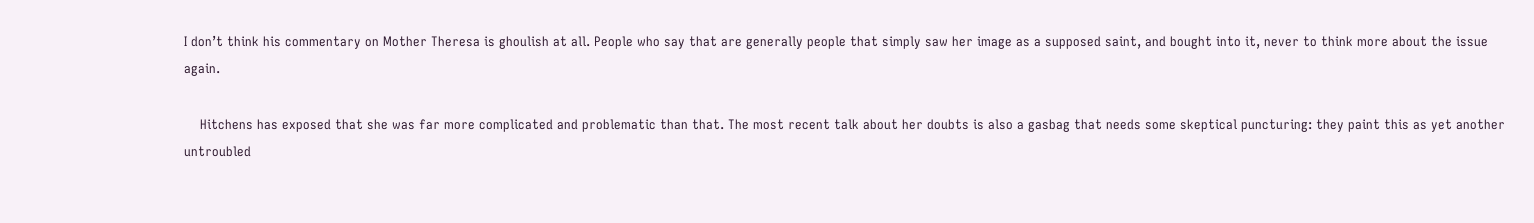I don’t think his commentary on Mother Theresa is ghoulish at all. People who say that are generally people that simply saw her image as a supposed saint, and bought into it, never to think more about the issue again.

    Hitchens has exposed that she was far more complicated and problematic than that. The most recent talk about her doubts is also a gasbag that needs some skeptical puncturing: they paint this as yet another untroubled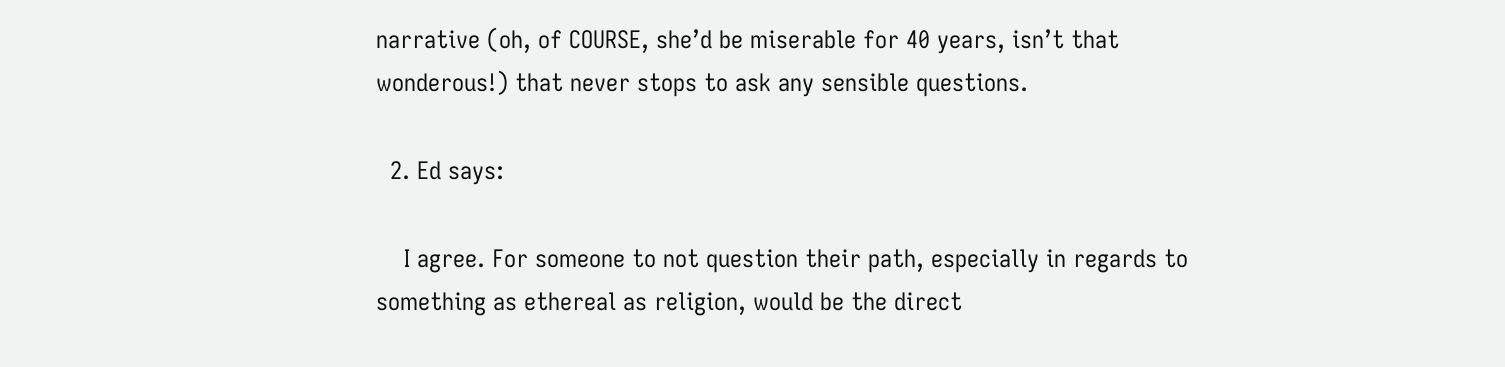narrative (oh, of COURSE, she’d be miserable for 40 years, isn’t that wonderous!) that never stops to ask any sensible questions.

  2. Ed says:

    I agree. For someone to not question their path, especially in regards to something as ethereal as religion, would be the direct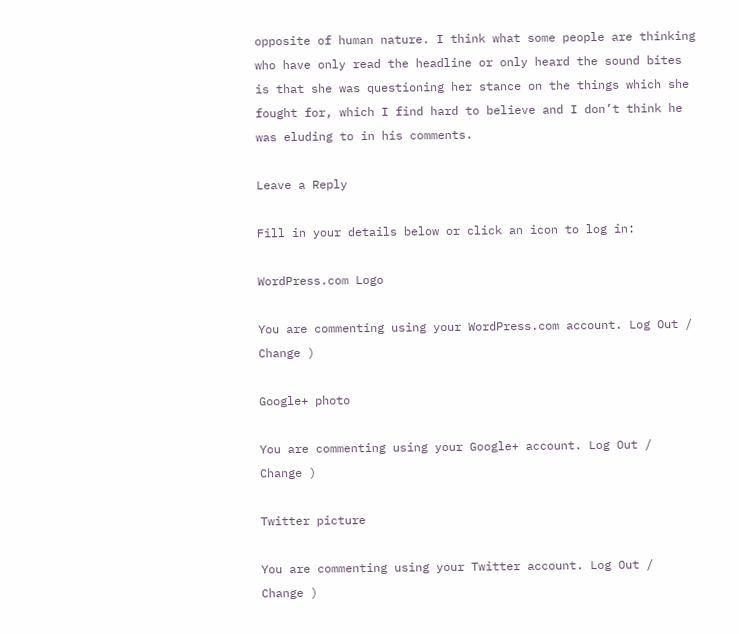opposite of human nature. I think what some people are thinking who have only read the headline or only heard the sound bites is that she was questioning her stance on the things which she fought for, which I find hard to believe and I don’t think he was eluding to in his comments.

Leave a Reply

Fill in your details below or click an icon to log in:

WordPress.com Logo

You are commenting using your WordPress.com account. Log Out /  Change )

Google+ photo

You are commenting using your Google+ account. Log Out /  Change )

Twitter picture

You are commenting using your Twitter account. Log Out /  Change )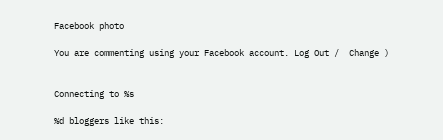Facebook photo

You are commenting using your Facebook account. Log Out /  Change )


Connecting to %s

%d bloggers like this: